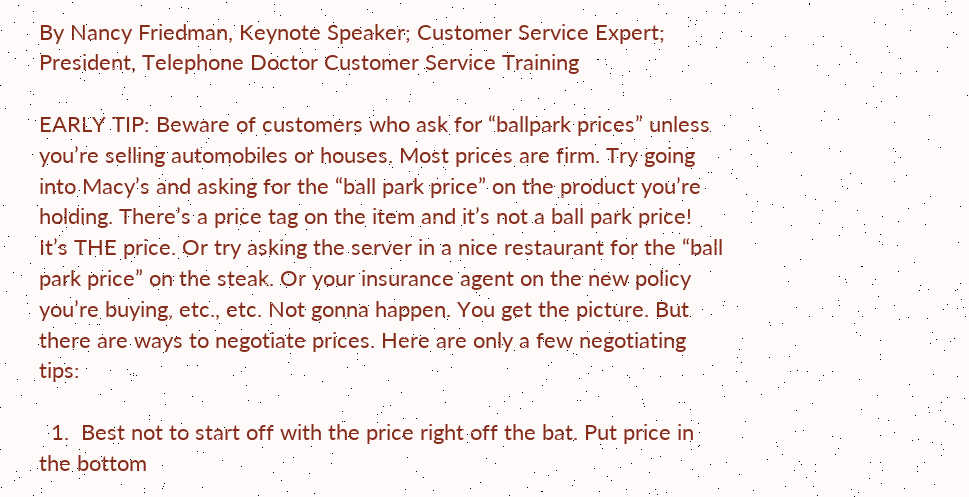By Nancy Friedman, Keynote Speaker; Customer Service Expert; President, Telephone Doctor Customer Service Training

EARLY TIP: Beware of customers who ask for “ballpark prices” unless you’re selling automobiles or houses. Most prices are firm. Try going into Macy’s and asking for the “ball park price” on the product you’re holding. There’s a price tag on the item and it’s not a ball park price! It’s THE price. Or try asking the server in a nice restaurant for the “ball park price” on the steak. Or your insurance agent on the new policy you’re buying, etc., etc. Not gonna happen. You get the picture. But there are ways to negotiate prices. Here are only a few negotiating tips:

  1.  Best not to start off with the price right off the bat. Put price in the bottom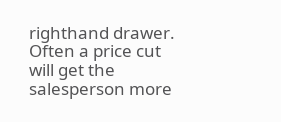righthand drawer. Often a price cut will get the salesperson more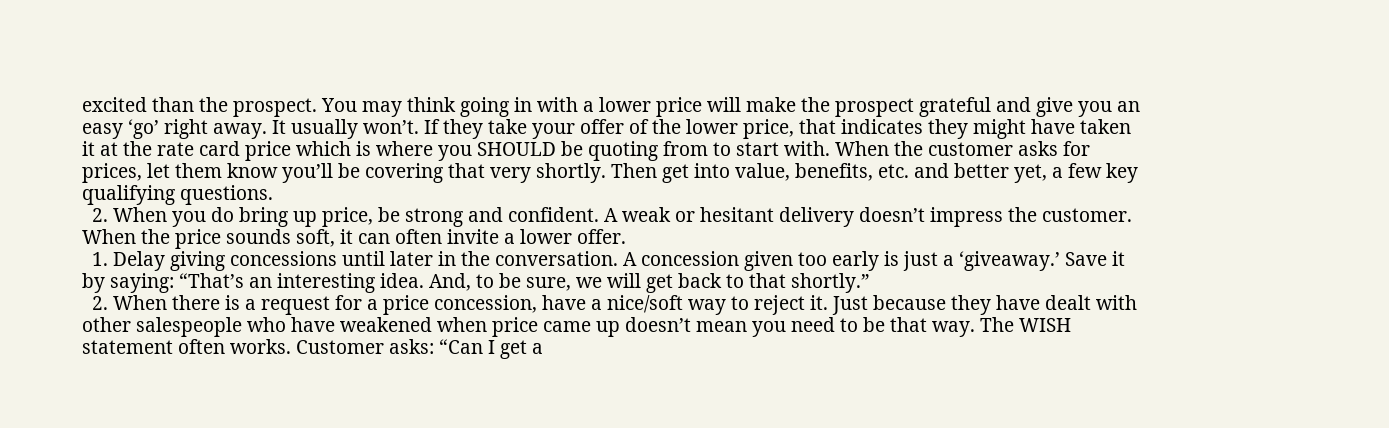excited than the prospect. You may think going in with a lower price will make the prospect grateful and give you an easy ‘go’ right away. It usually won’t. If they take your offer of the lower price, that indicates they might have taken it at the rate card price which is where you SHOULD be quoting from to start with. When the customer asks for prices, let them know you’ll be covering that very shortly. Then get into value, benefits, etc. and better yet, a few key qualifying questions.
  2. When you do bring up price, be strong and confident. A weak or hesitant delivery doesn’t impress the customer. When the price sounds soft, it can often invite a lower offer.
  1. Delay giving concessions until later in the conversation. A concession given too early is just a ‘giveaway.’ Save it by saying: “That’s an interesting idea. And, to be sure, we will get back to that shortly.”
  2. When there is a request for a price concession, have a nice/soft way to reject it. Just because they have dealt with other salespeople who have weakened when price came up doesn’t mean you need to be that way. The WISH statement often works. Customer asks: “Can I get a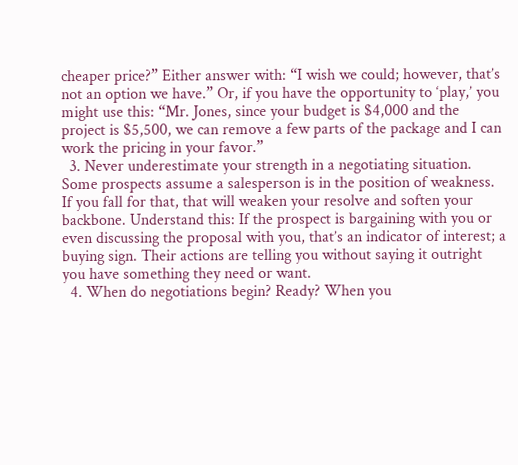cheaper price?” Either answer with: “I wish we could; however, that’s not an option we have.” Or, if you have the opportunity to ‘play,’ you might use this: “Mr. Jones, since your budget is $4,000 and the project is $5,500, we can remove a few parts of the package and I can work the pricing in your favor.”
  3. Never underestimate your strength in a negotiating situation. Some prospects assume a salesperson is in the position of weakness. If you fall for that, that will weaken your resolve and soften your backbone. Understand this: If the prospect is bargaining with you or even discussing the proposal with you, that’s an indicator of interest; a buying sign. Their actions are telling you without saying it outright you have something they need or want.
  4. When do negotiations begin? Ready? When you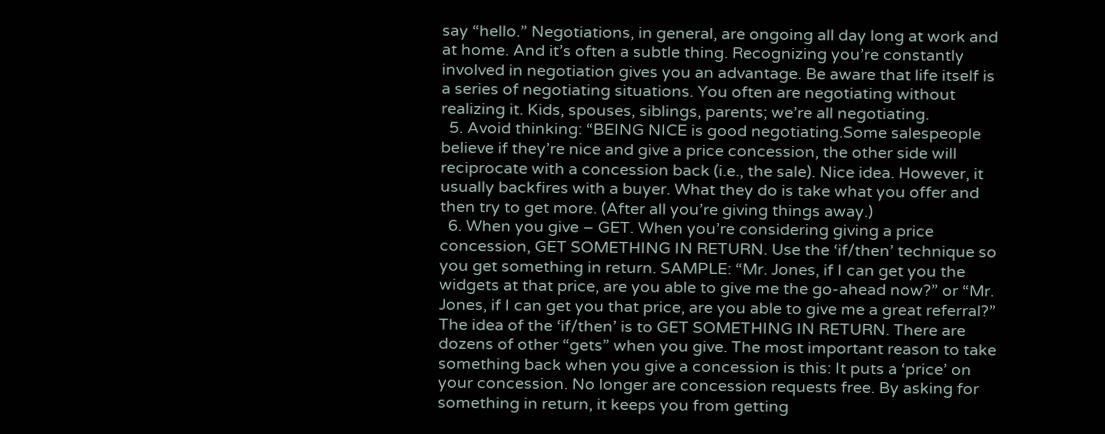say “hello.” Negotiations, in general, are ongoing all day long at work and at home. And it’s often a subtle thing. Recognizing you’re constantly involved in negotiation gives you an advantage. Be aware that life itself is a series of negotiating situations. You often are negotiating without realizing it. Kids, spouses, siblings, parents; we’re all negotiating.
  5. Avoid thinking: “BEING NICE is good negotiating.Some salespeople believe if they’re nice and give a price concession, the other side will reciprocate with a concession back (i.e., the sale). Nice idea. However, it usually backfires with a buyer. What they do is take what you offer and then try to get more. (After all you’re giving things away.)
  6. When you give – GET. When you’re considering giving a price concession, GET SOMETHING IN RETURN. Use the ‘if/then’ technique so you get something in return. SAMPLE: “Mr. Jones, if I can get you the widgets at that price, are you able to give me the go-ahead now?” or “Mr. Jones, if I can get you that price, are you able to give me a great referral?” The idea of the ‘if/then’ is to GET SOMETHING IN RETURN. There are dozens of other “gets” when you give. The most important reason to take something back when you give a concession is this: It puts a ‘price’ on your concession. No longer are concession requests free. By asking for something in return, it keeps you from getting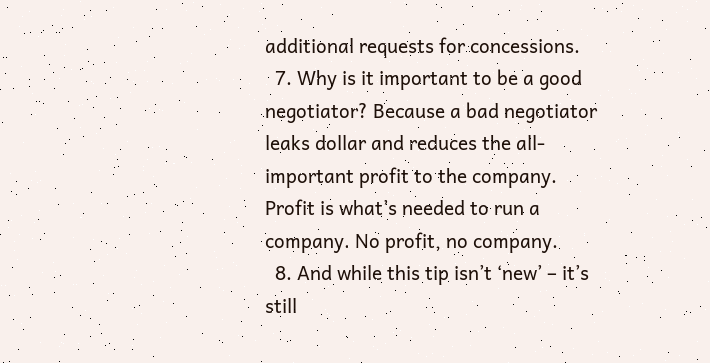additional requests for concessions.
  7. Why is it important to be a good negotiator? Because a bad negotiator leaks dollar and reduces the all-important profit to the company. Profit is what’s needed to run a company. No profit, no company.
  8. And while this tip isn’t ‘new’ – it’s still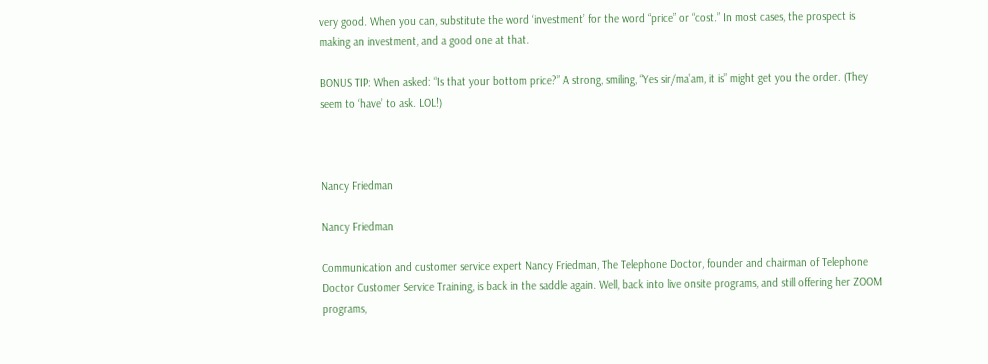very good. When you can, substitute the word ‘investment’ for the word “price” or “cost.” In most cases, the prospect is making an investment, and a good one at that.

BONUS TIP: When asked: “Is that your bottom price?” A strong, smiling, “Yes sir/ma’am, it is” might get you the order. (They seem to ‘have’ to ask. LOL!)



Nancy Friedman

Nancy Friedman

Communication and customer service expert Nancy Friedman, The Telephone Doctor, founder and chairman of Telephone Doctor Customer Service Training, is back in the saddle again. Well, back into live onsite programs, and still offering her ZOOM programs,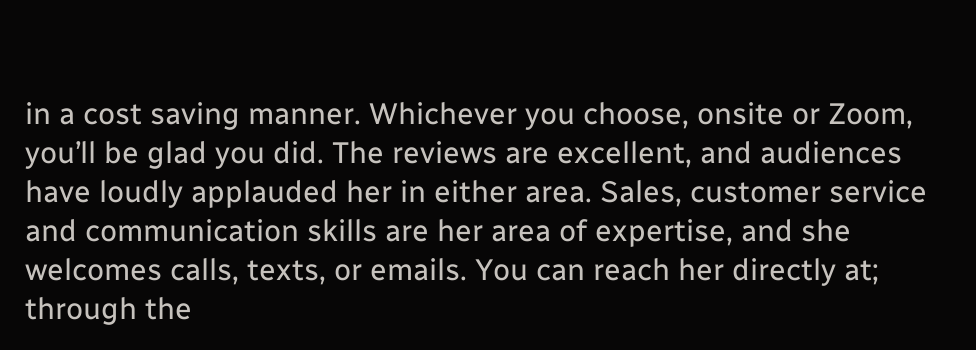in a cost saving manner. Whichever you choose, onsite or Zoom, you’ll be glad you did. The reviews are excellent, and audiences have loudly applauded her in either area. Sales, customer service and communication skills are her area of expertise, and she welcomes calls, texts, or emails. You can reach her directly at; through the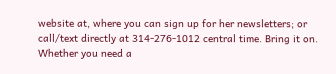website at, where you can sign up for her newsletters; or call/text directly at 314-276-1012 central time. Bring it on. Whether you need a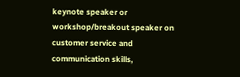keynote speaker or workshop/breakout speaker on customer service and communication skills,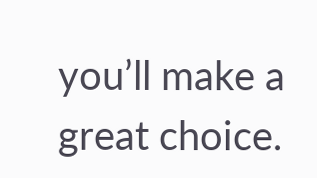you’ll make a great choice.